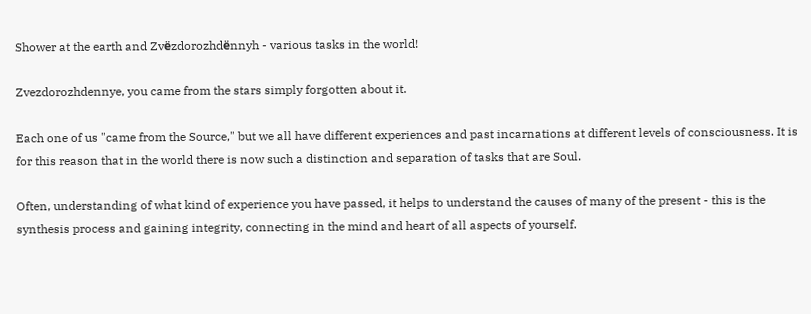Shower at the earth and Zvёzdorozhdёnnyh - various tasks in the world!

Zvezdorozhdennye, you came from the stars simply forgotten about it.

Each one of us "came from the Source," but we all have different experiences and past incarnations at different levels of consciousness. It is for this reason that in the world there is now such a distinction and separation of tasks that are Soul.

Often, understanding of what kind of experience you have passed, it helps to understand the causes of many of the present - this is the synthesis process and gaining integrity, connecting in the mind and heart of all aspects of yourself.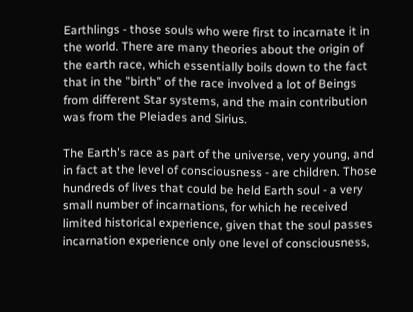Earthlings - those souls who were first to incarnate it in the world. There are many theories about the origin of the earth race, which essentially boils down to the fact that in the "birth" of the race involved a lot of Beings from different Star systems, and the main contribution was from the Pleiades and Sirius.

The Earth's race as part of the universe, very young, and in fact at the level of consciousness - are children. Those hundreds of lives that could be held Earth soul - a very small number of incarnations, for which he received limited historical experience, given that the soul passes incarnation experience only one level of consciousness,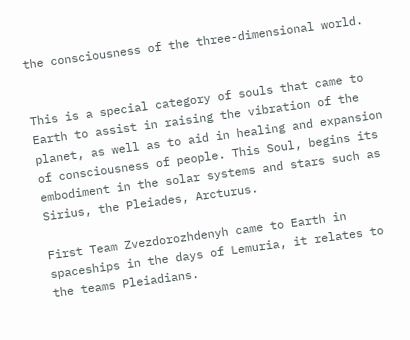the consciousness of the three-dimensional world.


This is a special category of souls that came to Earth to assist in raising the vibration of the planet, as well as to aid in healing and expansion of consciousness of people. This Soul, begins its embodiment in the solar systems and stars such as Sirius, the Pleiades, Arcturus.

First Team Zvezdorozhdenyh came to Earth in spaceships in the days of Lemuria, it relates to the teams Pleiadians.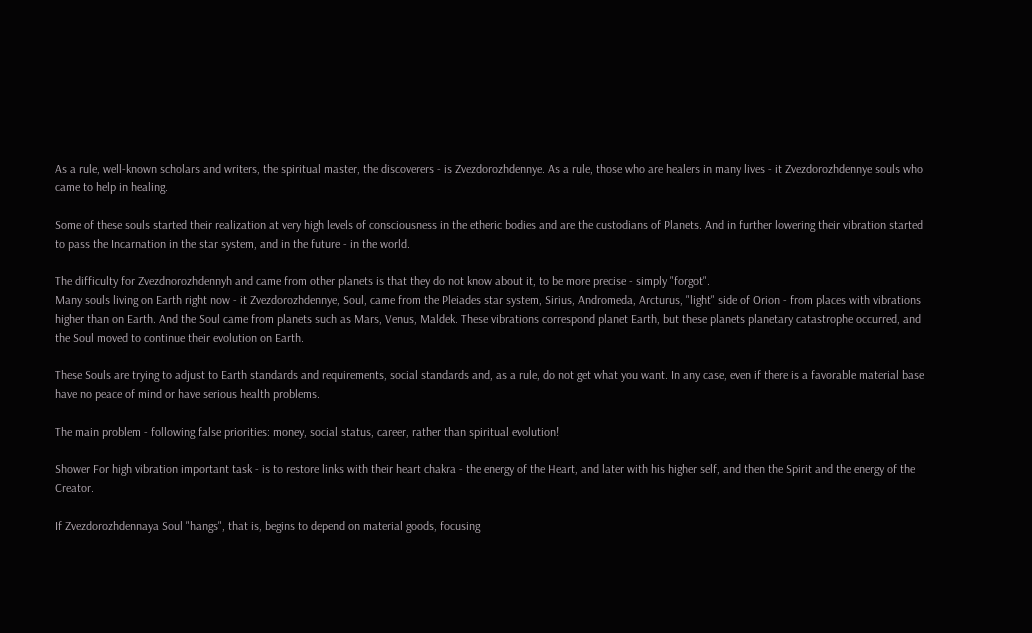As a rule, well-known scholars and writers, the spiritual master, the discoverers - is Zvezdorozhdennye. As a rule, those who are healers in many lives - it Zvezdorozhdennye souls who came to help in healing.

Some of these souls started their realization at very high levels of consciousness in the etheric bodies and are the custodians of Planets. And in further lowering their vibration started to pass the Incarnation in the star system, and in the future - in the world.

The difficulty for Zvezdnorozhdennyh and came from other planets is that they do not know about it, to be more precise - simply "forgot".
Many souls living on Earth right now - it Zvezdorozhdennye, Soul, came from the Pleiades star system, Sirius, Andromeda, Arcturus, "light" side of Orion - from places with vibrations higher than on Earth. And the Soul came from planets such as Mars, Venus, Maldek. These vibrations correspond planet Earth, but these planets planetary catastrophe occurred, and the Soul moved to continue their evolution on Earth.

These Souls are trying to adjust to Earth standards and requirements, social standards and, as a rule, do not get what you want. In any case, even if there is a favorable material base have no peace of mind or have serious health problems.

The main problem - following false priorities: money, social status, career, rather than spiritual evolution!

Shower For high vibration important task - is to restore links with their heart chakra - the energy of the Heart, and later with his higher self, and then the Spirit and the energy of the Creator.

If Zvezdorozhdennaya Soul "hangs", that is, begins to depend on material goods, focusing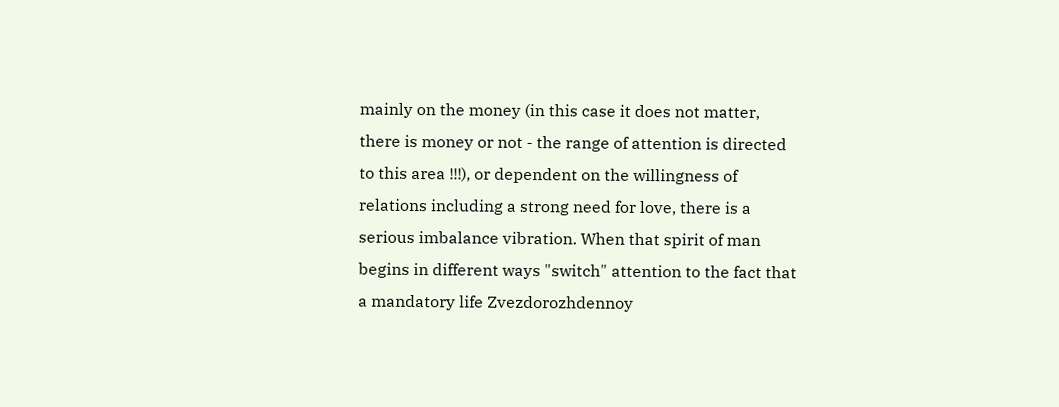mainly on the money (in this case it does not matter, there is money or not - the range of attention is directed to this area !!!), or dependent on the willingness of relations including a strong need for love, there is a serious imbalance vibration. When that spirit of man begins in different ways "switch" attention to the fact that a mandatory life Zvezdorozhdennoy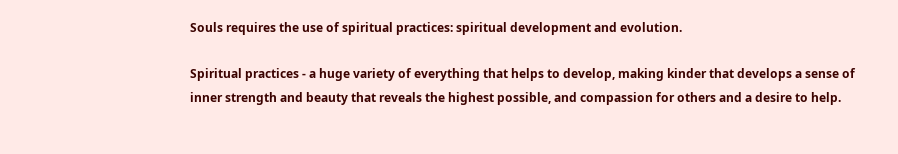Souls requires the use of spiritual practices: spiritual development and evolution.

Spiritual practices - a huge variety of everything that helps to develop, making kinder that develops a sense of inner strength and beauty that reveals the highest possible, and compassion for others and a desire to help.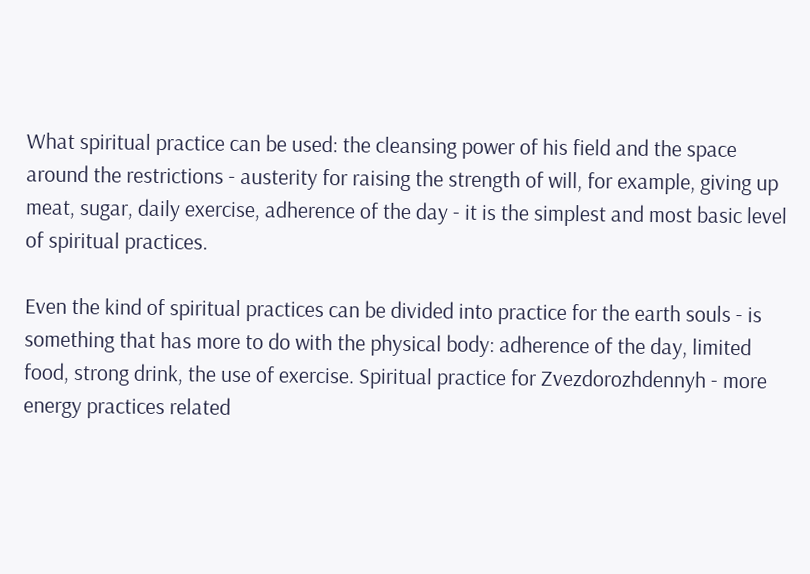What spiritual practice can be used: the cleansing power of his field and the space around the restrictions - austerity for raising the strength of will, for example, giving up meat, sugar, daily exercise, adherence of the day - it is the simplest and most basic level of spiritual practices.

Even the kind of spiritual practices can be divided into practice for the earth souls - is something that has more to do with the physical body: adherence of the day, limited food, strong drink, the use of exercise. Spiritual practice for Zvezdorozhdennyh - more energy practices related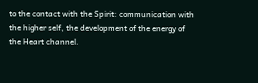to the contact with the Spirit: communication with the higher self, the development of the energy of the Heart channel.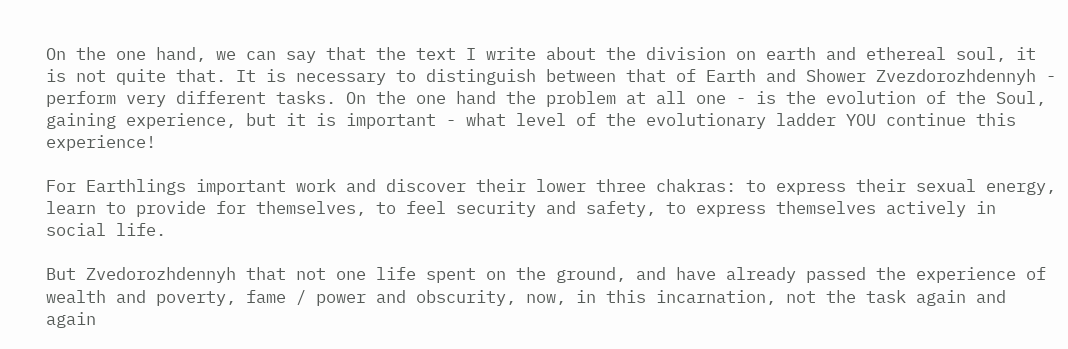On the one hand, we can say that the text I write about the division on earth and ethereal soul, it is not quite that. It is necessary to distinguish between that of Earth and Shower Zvezdorozhdennyh - perform very different tasks. On the one hand the problem at all one - is the evolution of the Soul, gaining experience, but it is important - what level of the evolutionary ladder YOU continue this experience!

For Earthlings important work and discover their lower three chakras: to express their sexual energy, learn to provide for themselves, to feel security and safety, to express themselves actively in social life.

But Zvedorozhdennyh that not one life spent on the ground, and have already passed the experience of wealth and poverty, fame / power and obscurity, now, in this incarnation, not the task again and again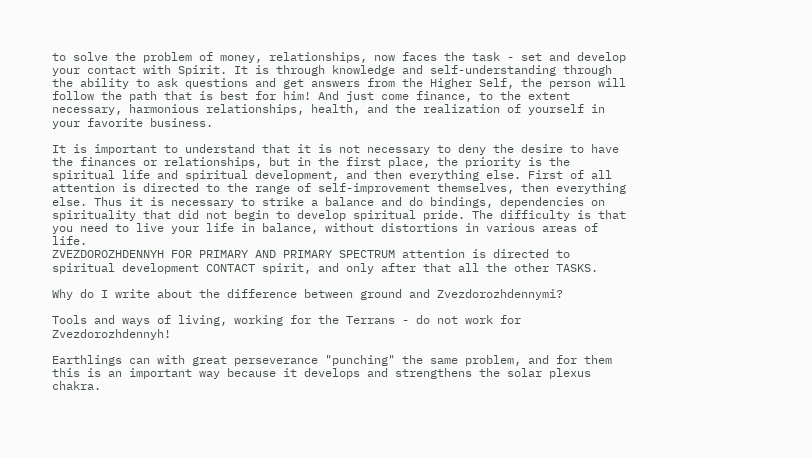to solve the problem of money, relationships, now faces the task - set and develop your contact with Spirit. It is through knowledge and self-understanding through the ability to ask questions and get answers from the Higher Self, the person will follow the path that is best for him! And just come finance, to the extent necessary, harmonious relationships, health, and the realization of yourself in your favorite business.

It is important to understand that it is not necessary to deny the desire to have the finances or relationships, but in the first place, the priority is the spiritual life and spiritual development, and then everything else. First of all attention is directed to the range of self-improvement themselves, then everything else. Thus it is necessary to strike a balance and do bindings, dependencies on spirituality that did not begin to develop spiritual pride. The difficulty is that you need to live your life in balance, without distortions in various areas of life.
ZVEZDOROZHDENNYH FOR PRIMARY AND PRIMARY SPECTRUM attention is directed to spiritual development CONTACT spirit, and only after that all the other TASKS.

Why do I write about the difference between ground and Zvezdorozhdennymi?

Tools and ways of living, working for the Terrans - do not work for Zvezdorozhdennyh!

Earthlings can with great perseverance "punching" the same problem, and for them this is an important way because it develops and strengthens the solar plexus chakra.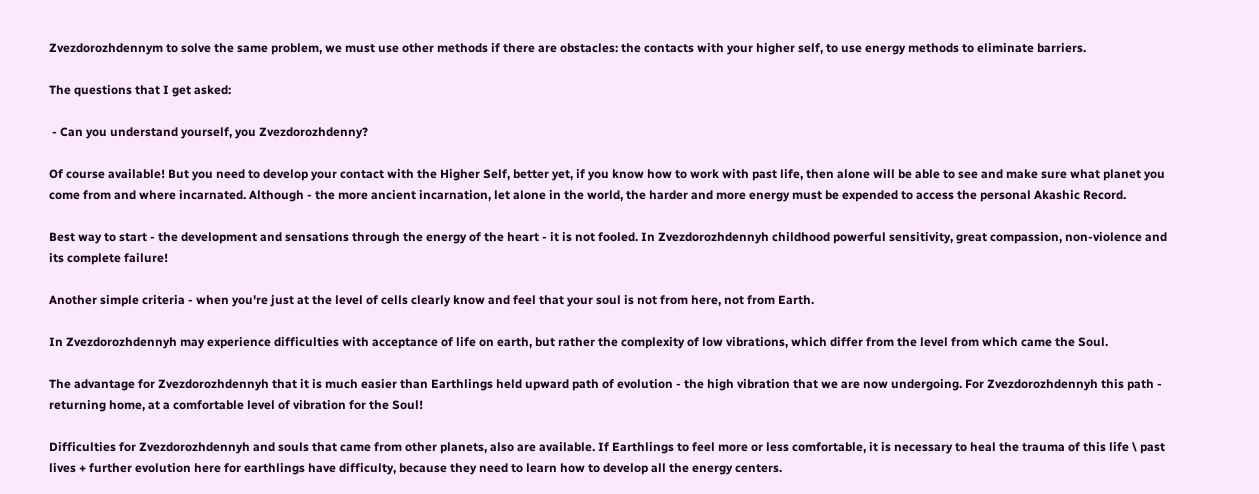Zvezdorozhdennym to solve the same problem, we must use other methods if there are obstacles: the contacts with your higher self, to use energy methods to eliminate barriers.

The questions that I get asked:

 - Can you understand yourself, you Zvezdorozhdenny?

Of course available! But you need to develop your contact with the Higher Self, better yet, if you know how to work with past life, then alone will be able to see and make sure what planet you come from and where incarnated. Although - the more ancient incarnation, let alone in the world, the harder and more energy must be expended to access the personal Akashic Record.

Best way to start - the development and sensations through the energy of the heart - it is not fooled. In Zvezdorozhdennyh childhood powerful sensitivity, great compassion, non-violence and its complete failure!

Another simple criteria - when you're just at the level of cells clearly know and feel that your soul is not from here, not from Earth.

In Zvezdorozhdennyh may experience difficulties with acceptance of life on earth, but rather the complexity of low vibrations, which differ from the level from which came the Soul.

The advantage for Zvezdorozhdennyh that it is much easier than Earthlings held upward path of evolution - the high vibration that we are now undergoing. For Zvezdorozhdennyh this path - returning home, at a comfortable level of vibration for the Soul!

Difficulties for Zvezdorozhdennyh and souls that came from other planets, also are available. If Earthlings to feel more or less comfortable, it is necessary to heal the trauma of this life \ past lives + further evolution here for earthlings have difficulty, because they need to learn how to develop all the energy centers.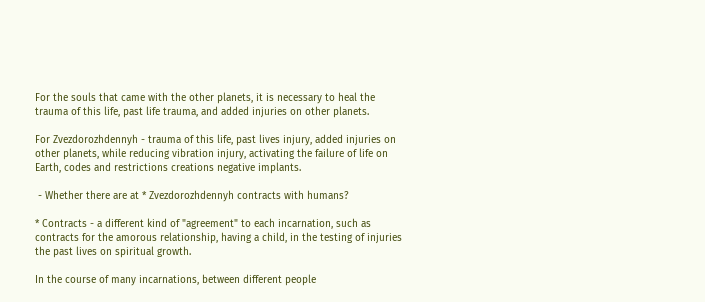For the souls that came with the other planets, it is necessary to heal the trauma of this life, past life trauma, and added injuries on other planets.

For Zvezdorozhdennyh - trauma of this life, past lives injury, added injuries on other planets, while reducing vibration injury, activating the failure of life on Earth, codes and restrictions creations negative implants.

 - Whether there are at * Zvezdorozhdennyh contracts with humans?

* Contracts - a different kind of "agreement" to each incarnation, such as contracts for the amorous relationship, having a child, in the testing of injuries the past lives on spiritual growth.

In the course of many incarnations, between different people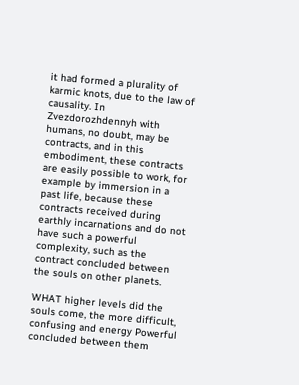it had formed a plurality of karmic knots, due to the law of causality. In Zvezdorozhdennyh with humans, no doubt, may be contracts, and in this embodiment, these contracts are easily possible to work, for example by immersion in a past life, because these contracts received during earthly incarnations and do not have such a powerful complexity, such as the contract concluded between the souls on other planets.

WHAT higher levels did the souls come, the more difficult, confusing and energy Powerful concluded between them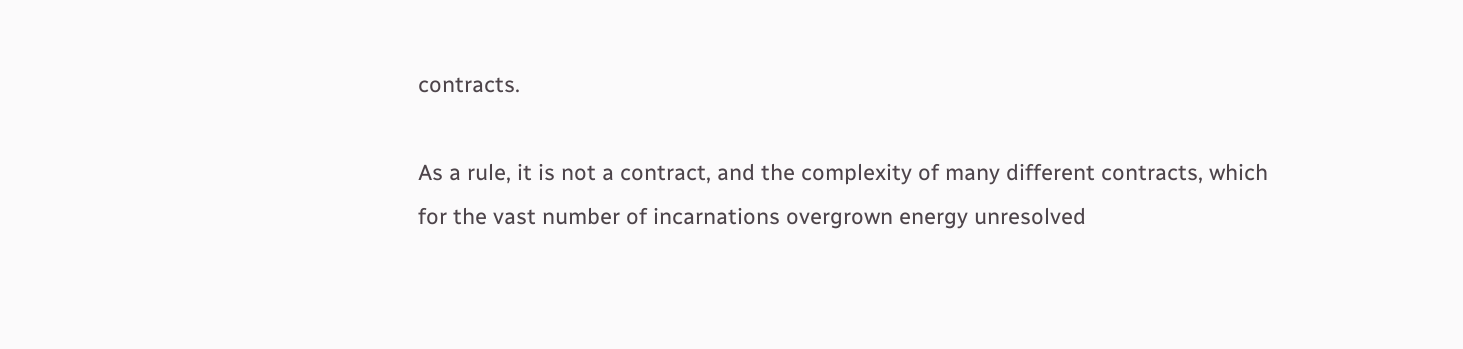contracts.

As a rule, it is not a contract, and the complexity of many different contracts, which for the vast number of incarnations overgrown energy unresolved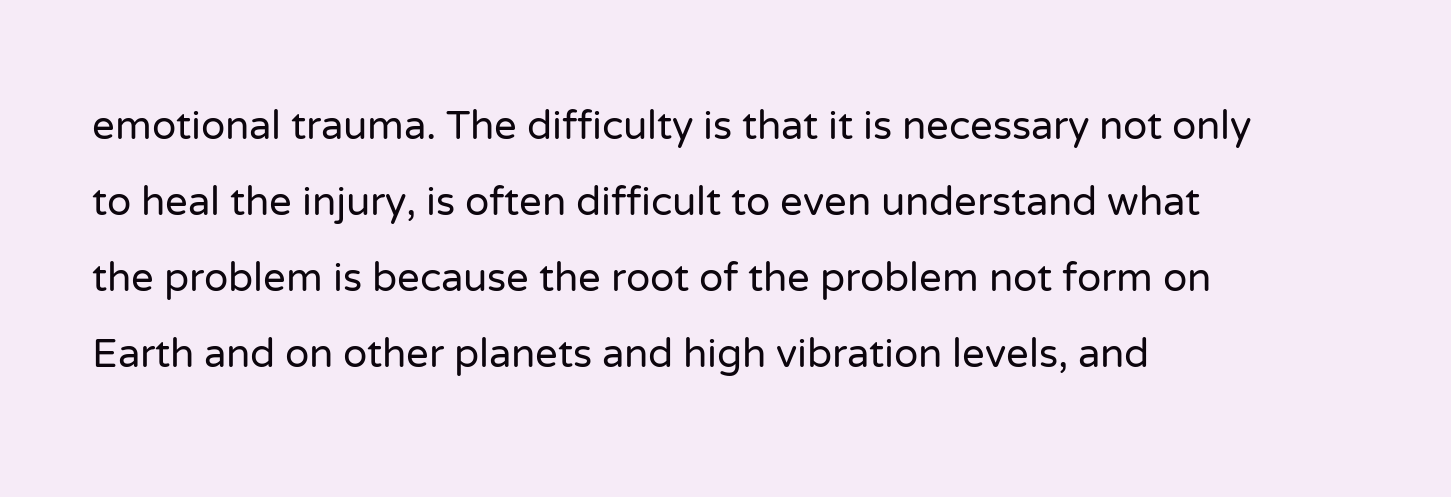emotional trauma. The difficulty is that it is necessary not only to heal the injury, is often difficult to even understand what the problem is because the root of the problem not form on Earth and on other planets and high vibration levels, and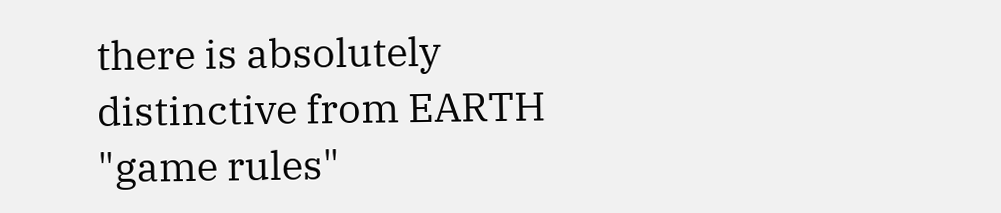there is absolutely distinctive from EARTH "game rules"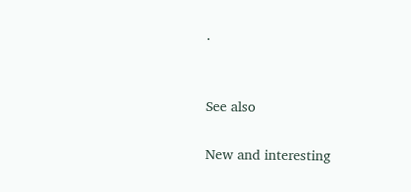.


See also

New and interesting